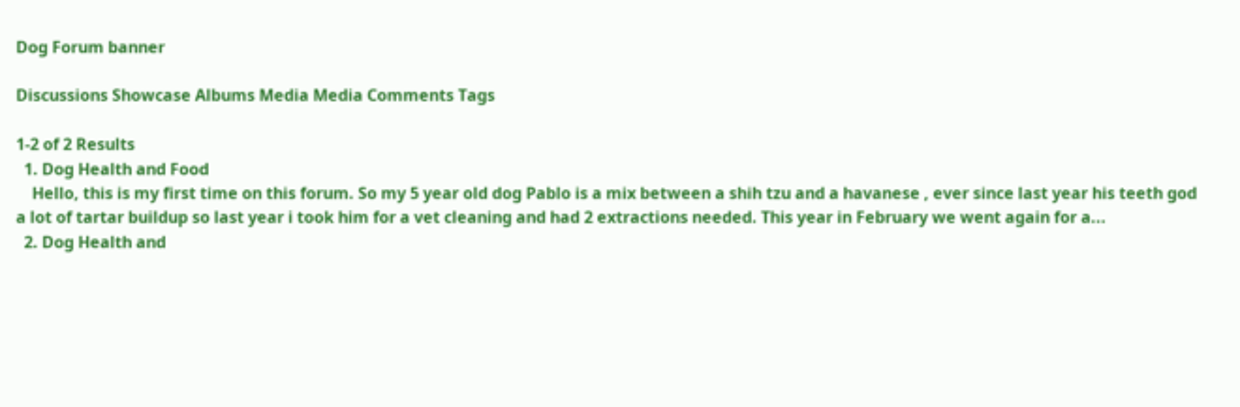Dog Forum banner

Discussions Showcase Albums Media Media Comments Tags

1-2 of 2 Results
  1. Dog Health and Food
    Hello, this is my first time on this forum. So my 5 year old dog Pablo is a mix between a shih tzu and a havanese , ever since last year his teeth god a lot of tartar buildup so last year i took him for a vet cleaning and had 2 extractions needed. This year in February we went again for a...
  2. Dog Health and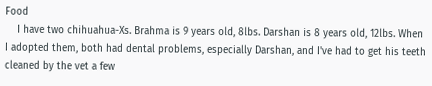Food
    I have two chihuahua-Xs. Brahma is 9 years old, 8lbs. Darshan is 8 years old, 12lbs. When I adopted them, both had dental problems, especially Darshan, and I've had to get his teeth cleaned by the vet a few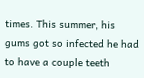times. This summer, his gums got so infected he had to have a couple teeth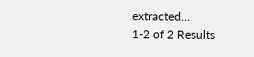extracted...
1-2 of 2 Results